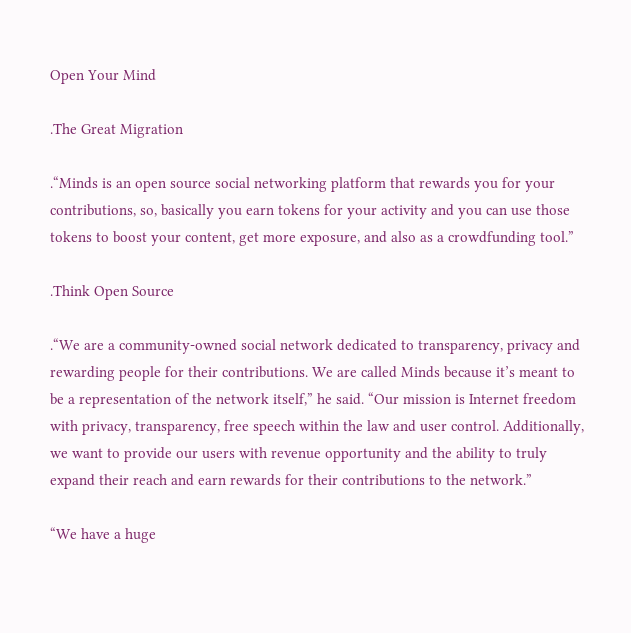Open Your Mind

.The Great Migration

.“Minds is an open source social networking platform that rewards you for your contributions, so, basically you earn tokens for your activity and you can use those tokens to boost your content, get more exposure, and also as a crowdfunding tool.”

.Think Open Source

.“We are a community-owned social network dedicated to transparency, privacy and rewarding people for their contributions. We are called Minds because it’s meant to be a representation of the network itself,” he said. “Our mission is Internet freedom with privacy, transparency, free speech within the law and user control. Additionally, we want to provide our users with revenue opportunity and the ability to truly expand their reach and earn rewards for their contributions to the network.”

“We have a huge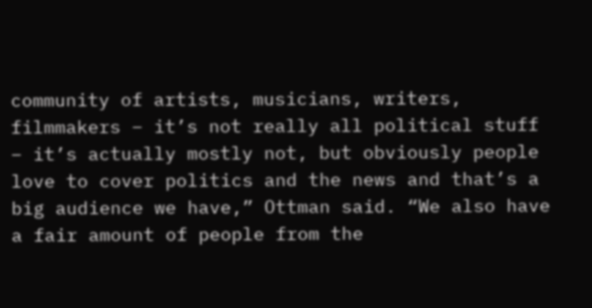community of artists, musicians, writers, filmmakers – it’s not really all political stuff – it’s actually mostly not, but obviously people love to cover politics and the news and that’s a big audience we have,” Ottman said. “We also have a fair amount of people from the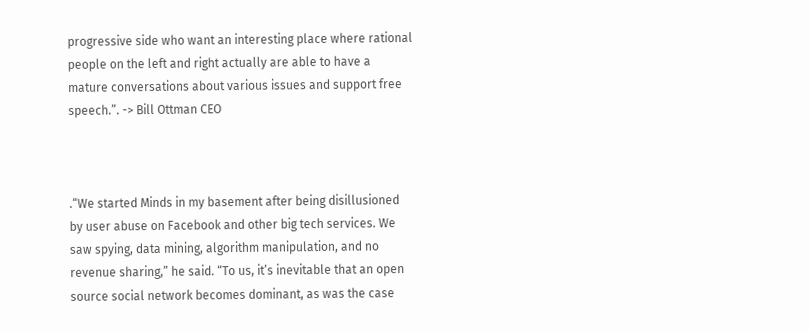progressive side who want an interesting place where rational people on the left and right actually are able to have a mature conversations about various issues and support free speech.”. -> Bill Ottman CEO



.“We started Minds in my basement after being disillusioned by user abuse on Facebook and other big tech services. We saw spying, data mining, algorithm manipulation, and no revenue sharing,” he said. “To us, it’s inevitable that an open source social network becomes dominant, as was the case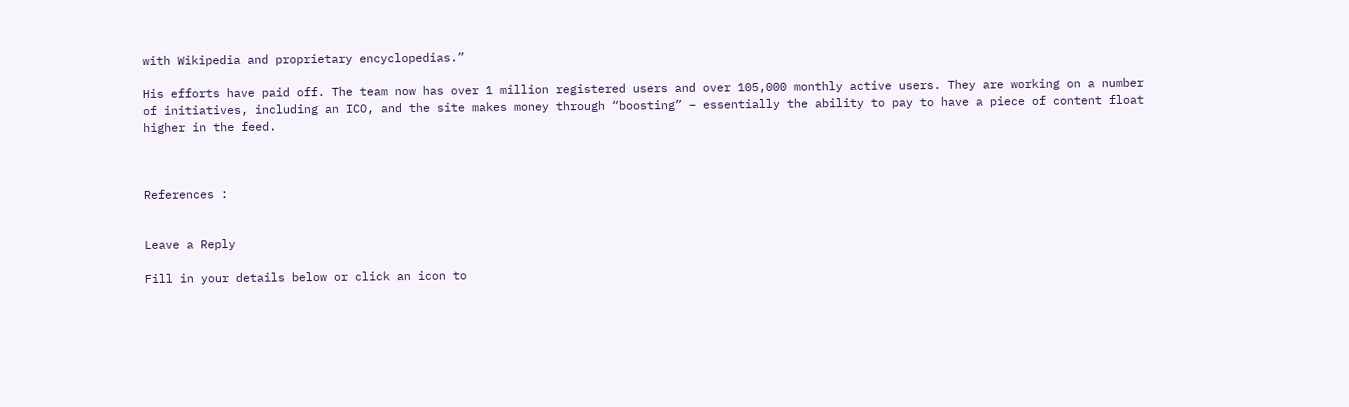with Wikipedia and proprietary encyclopedias.”

His efforts have paid off. The team now has over 1 million registered users and over 105,000 monthly active users. They are working on a number of initiatives, including an ICO, and the site makes money through “boosting” – essentially the ability to pay to have a piece of content float higher in the feed.



References :


Leave a Reply

Fill in your details below or click an icon to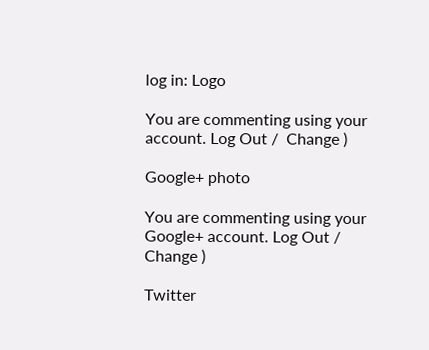log in: Logo

You are commenting using your account. Log Out /  Change )

Google+ photo

You are commenting using your Google+ account. Log Out /  Change )

Twitter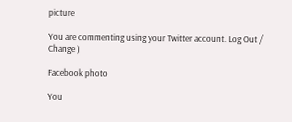picture

You are commenting using your Twitter account. Log Out /  Change )

Facebook photo

You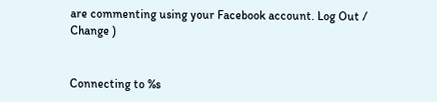are commenting using your Facebook account. Log Out /  Change )


Connecting to %s